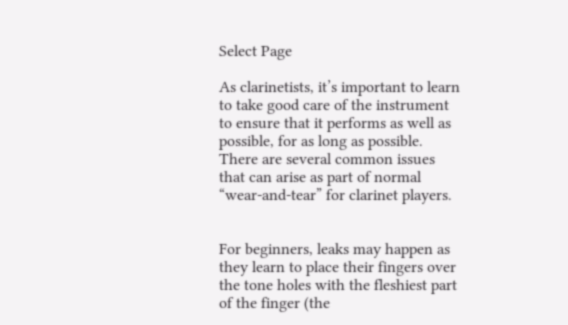Select Page

As clarinetists, it’s important to learn to take good care of the instrument to ensure that it performs as well as possible, for as long as possible. There are several common issues that can arise as part of normal “wear-and-tear” for clarinet players.


For beginners, leaks may happen as they learn to place their fingers over the tone holes with the fleshiest part of the finger (the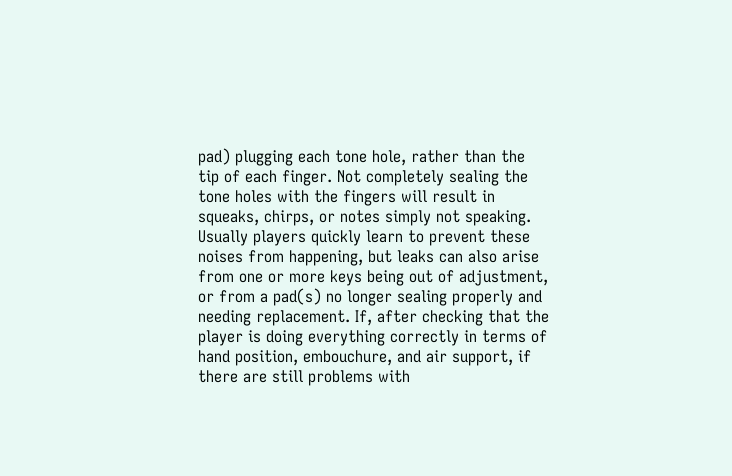pad) plugging each tone hole, rather than the tip of each finger. Not completely sealing the tone holes with the fingers will result in squeaks, chirps, or notes simply not speaking. Usually players quickly learn to prevent these noises from happening, but leaks can also arise from one or more keys being out of adjustment, or from a pad(s) no longer sealing properly and needing replacement. If, after checking that the player is doing everything correctly in terms of hand position, embouchure, and air support, if there are still problems with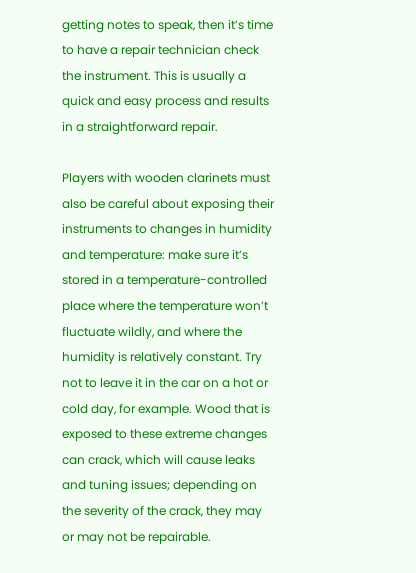getting notes to speak, then it’s time to have a repair technician check the instrument. This is usually a quick and easy process and results in a straightforward repair.

Players with wooden clarinets must also be careful about exposing their instruments to changes in humidity and temperature: make sure it’s stored in a temperature-controlled place where the temperature won’t fluctuate wildly, and where the humidity is relatively constant. Try not to leave it in the car on a hot or cold day, for example. Wood that is exposed to these extreme changes can crack, which will cause leaks and tuning issues; depending on the severity of the crack, they may or may not be repairable.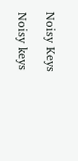Noisy Keys

Noisy keys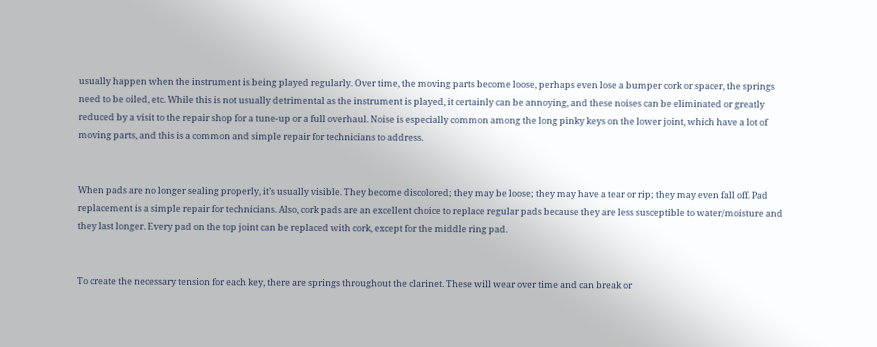usually happen when the instrument is being played regularly. Over time, the moving parts become loose, perhaps even lose a bumper cork or spacer, the springs need to be oiled, etc. While this is not usually detrimental as the instrument is played, it certainly can be annoying, and these noises can be eliminated or greatly reduced by a visit to the repair shop for a tune-up or a full overhaul. Noise is especially common among the long pinky keys on the lower joint, which have a lot of moving parts, and this is a common and simple repair for technicians to address.


When pads are no longer sealing properly, it’s usually visible. They become discolored; they may be loose; they may have a tear or rip; they may even fall off. Pad replacement is a simple repair for technicians. Also, cork pads are an excellent choice to replace regular pads because they are less susceptible to water/moisture and they last longer. Every pad on the top joint can be replaced with cork, except for the middle ring pad.


To create the necessary tension for each key, there are springs throughout the clarinet. These will wear over time and can break or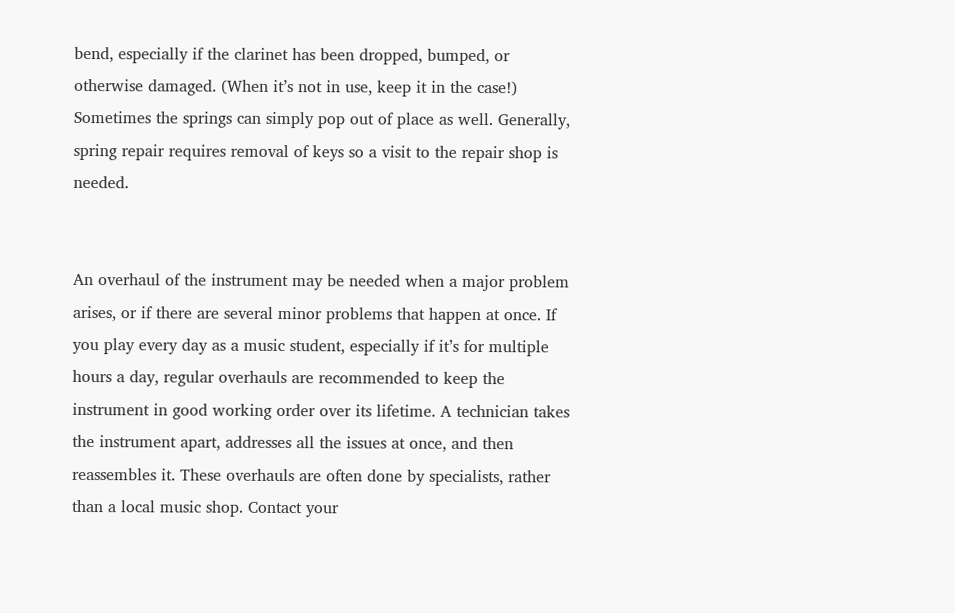bend, especially if the clarinet has been dropped, bumped, or otherwise damaged. (When it’s not in use, keep it in the case!) Sometimes the springs can simply pop out of place as well. Generally, spring repair requires removal of keys so a visit to the repair shop is needed.


An overhaul of the instrument may be needed when a major problem arises, or if there are several minor problems that happen at once. If you play every day as a music student, especially if it’s for multiple hours a day, regular overhauls are recommended to keep the instrument in good working order over its lifetime. A technician takes the instrument apart, addresses all the issues at once, and then reassembles it. These overhauls are often done by specialists, rather than a local music shop. Contact your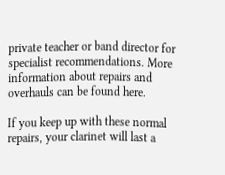private teacher or band director for specialist recommendations. More information about repairs and overhauls can be found here.

If you keep up with these normal repairs, your clarinet will last a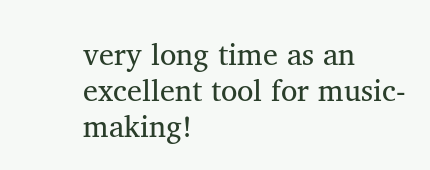very long time as an excellent tool for music-making!